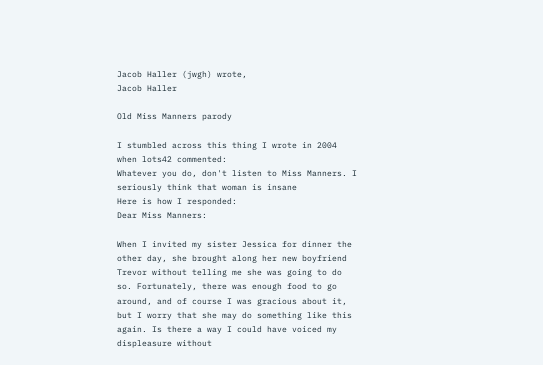Jacob Haller (jwgh) wrote,
Jacob Haller

Old Miss Manners parody

I stumbled across this thing I wrote in 2004 when lots42 commented:
Whatever you do, don't listen to Miss Manners. I seriously think that woman is insane
Here is how I responded:
Dear Miss Manners:

When I invited my sister Jessica for dinner the other day, she brought along her new boyfriend Trevor without telling me she was going to do so. Fortunately, there was enough food to go around, and of course I was gracious about it, but I worry that she may do something like this again. Is there a way I could have voiced my displeasure without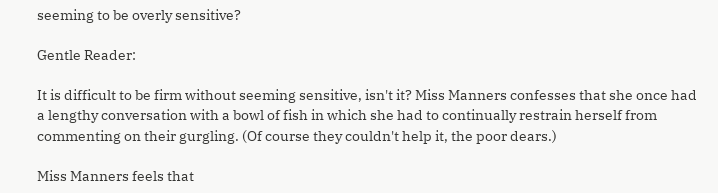seeming to be overly sensitive?

Gentle Reader:

It is difficult to be firm without seeming sensitive, isn't it? Miss Manners confesses that she once had a lengthy conversation with a bowl of fish in which she had to continually restrain herself from commenting on their gurgling. (Of course they couldn't help it, the poor dears.)

Miss Manners feels that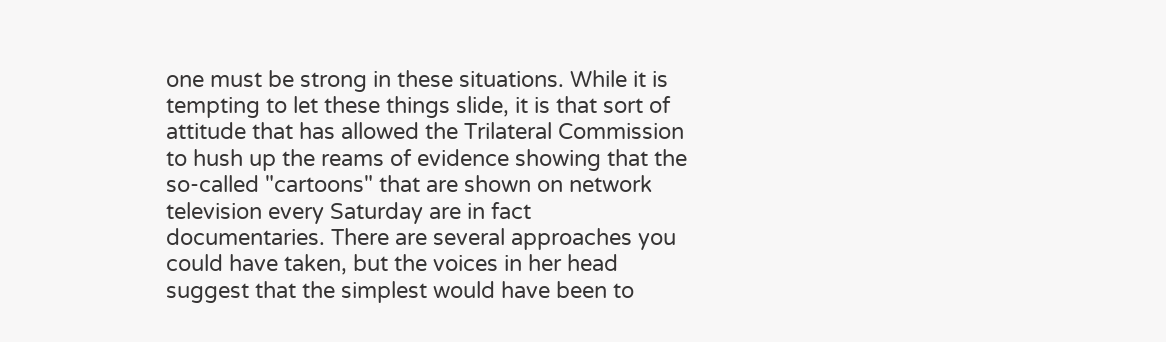one must be strong in these situations. While it is tempting to let these things slide, it is that sort of attitude that has allowed the Trilateral Commission to hush up the reams of evidence showing that the so-called "cartoons" that are shown on network television every Saturday are in fact documentaries. There are several approaches you could have taken, but the voices in her head suggest that the simplest would have been to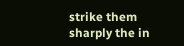strike them sharply the in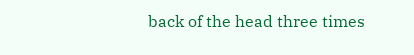back of the head three times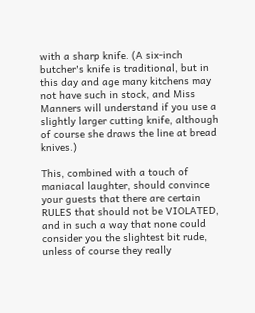with a sharp knife. (A six-inch butcher's knife is traditional, but in this day and age many kitchens may not have such in stock, and Miss Manners will understand if you use a slightly larger cutting knife, although of course she draws the line at bread knives.)

This, combined with a touch of maniacal laughter, should convince your guests that there are certain RULES that should not be VIOLATED, and in such a way that none could consider you the slightest bit rude, unless of course they really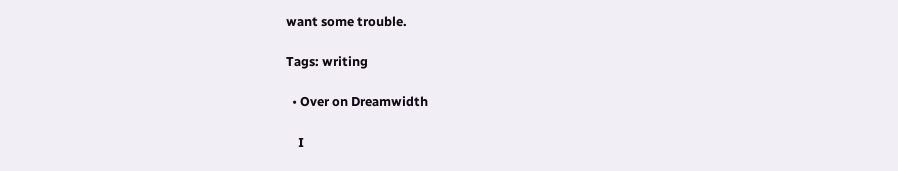want some trouble.

Tags: writing

  • Over on Dreamwidth

    I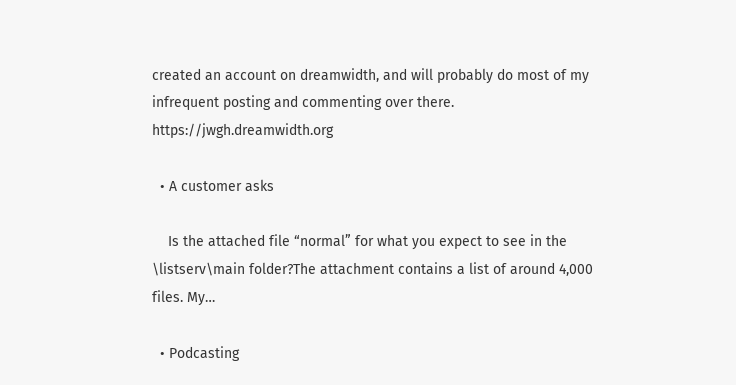created an account on dreamwidth, and will probably do most of my infrequent posting and commenting over there. https://jwgh.dreamwidth.org

  • A customer asks

    Is the attached file “normal” for what you expect to see in the \listserv\main folder?The attachment contains a list of around 4,000 files. My…

  • Podcasting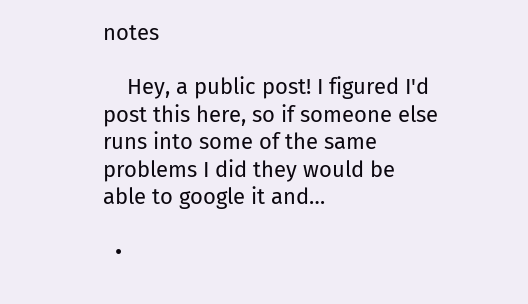notes

    Hey, a public post! I figured I'd post this here, so if someone else runs into some of the same problems I did they would be able to google it and…

  •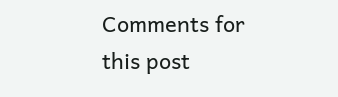Comments for this post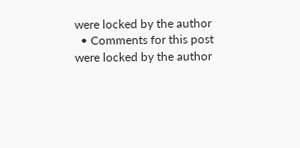were locked by the author
  • Comments for this post were locked by the author